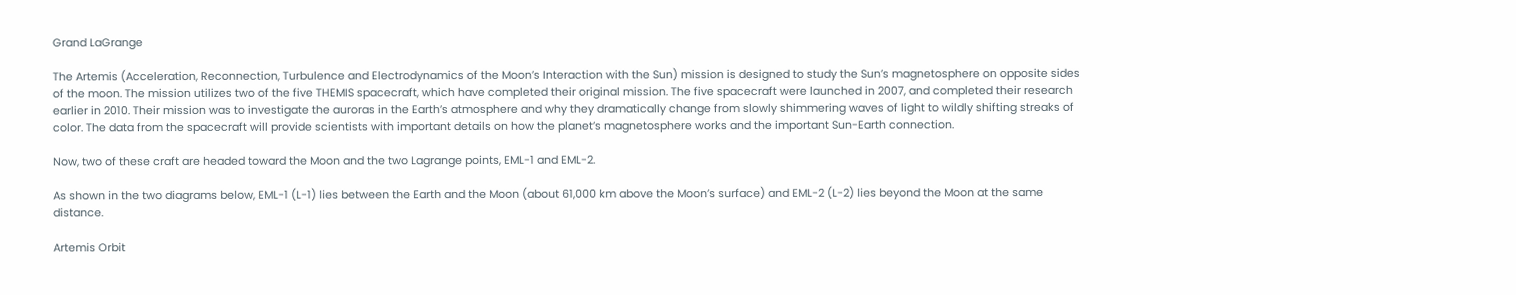Grand LaGrange

The Artemis (Acceleration, Reconnection, Turbulence and Electrodynamics of the Moon’s Interaction with the Sun) mission is designed to study the Sun’s magnetosphere on opposite sides of the moon. The mission utilizes two of the five THEMIS spacecraft, which have completed their original mission. The five spacecraft were launched in 2007, and completed their research earlier in 2010. Their mission was to investigate the auroras in the Earth’s atmosphere and why they dramatically change from slowly shimmering waves of light to wildly shifting streaks of color. The data from the spacecraft will provide scientists with important details on how the planet’s magnetosphere works and the important Sun-Earth connection.

Now, two of these craft are headed toward the Moon and the two Lagrange points, EML-1 and EML-2.

As shown in the two diagrams below, EML-1 (L-1) lies between the Earth and the Moon (about 61,000 km above the Moon’s surface) and EML-2 (L-2) lies beyond the Moon at the same distance.

Artemis Orbit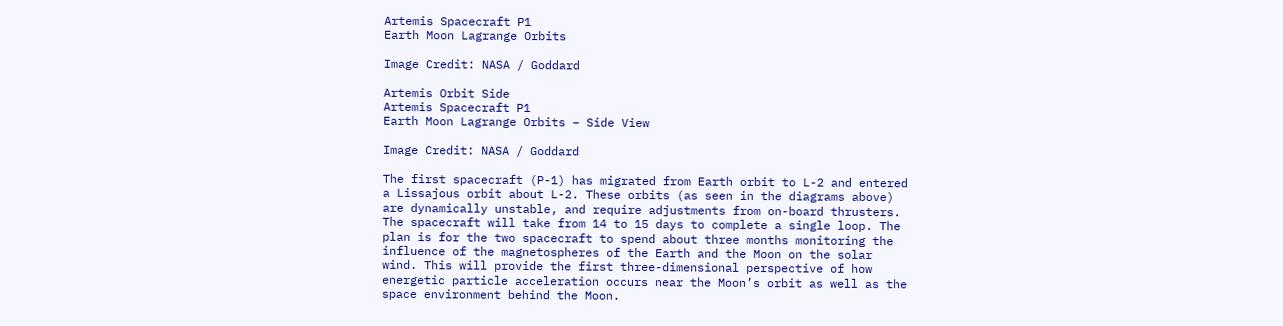Artemis Spacecraft P1
Earth Moon Lagrange Orbits

Image Credit: NASA / Goddard

Artemis Orbit Side
Artemis Spacecraft P1
Earth Moon Lagrange Orbits – Side View

Image Credit: NASA / Goddard

The first spacecraft (P-1) has migrated from Earth orbit to L-2 and entered a Lissajous orbit about L-2. These orbits (as seen in the diagrams above) are dynamically unstable, and require adjustments from on-board thrusters. The spacecraft will take from 14 to 15 days to complete a single loop. The plan is for the two spacecraft to spend about three months monitoring the influence of the magnetospheres of the Earth and the Moon on the solar wind. This will provide the first three-dimensional perspective of how energetic particle acceleration occurs near the Moon’s orbit as well as the space environment behind the Moon.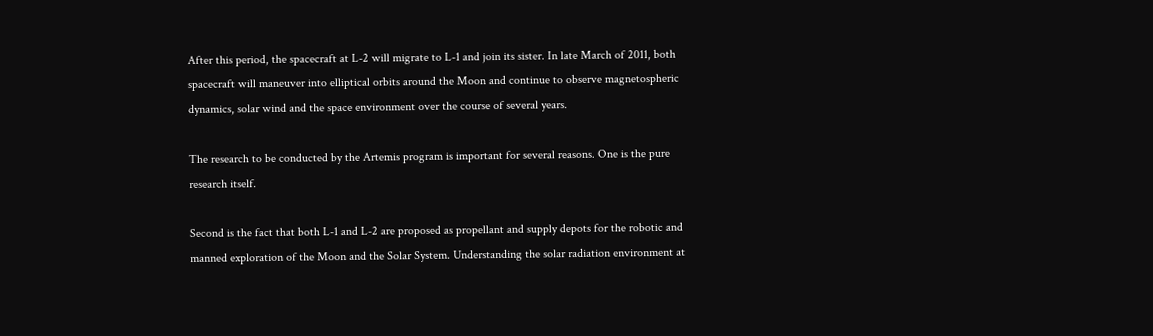After this period, the spacecraft at L-2 will migrate to L-1 and join its sister. In late March of 2011, both spacecraft will maneuver into elliptical orbits around the Moon and continue to observe magnetospheric dynamics, solar wind and the space environment over the course of several years.

The research to be conducted by the Artemis program is important for several reasons. One is the pure research itself.

Second is the fact that both L-1 and L-2 are proposed as propellant and supply depots for the robotic and manned exploration of the Moon and the Solar System. Understanding the solar radiation environment at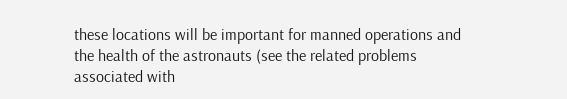these locations will be important for manned operations and the health of the astronauts (see the related problems associated with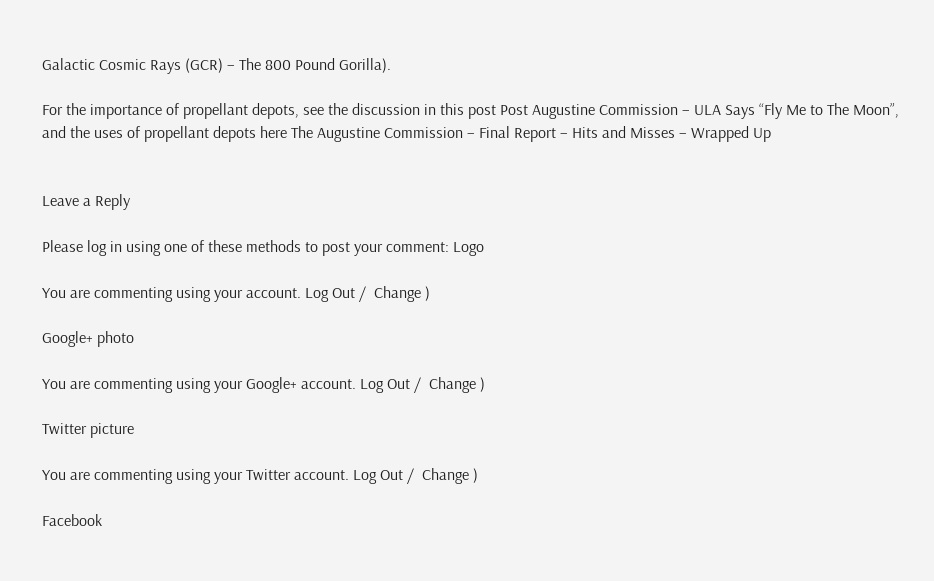Galactic Cosmic Rays (GCR) – The 800 Pound Gorilla).

For the importance of propellant depots, see the discussion in this post Post Augustine Commission – ULA Says “Fly Me to The Moon”, and the uses of propellant depots here The Augustine Commission – Final Report – Hits and Misses – Wrapped Up


Leave a Reply

Please log in using one of these methods to post your comment: Logo

You are commenting using your account. Log Out /  Change )

Google+ photo

You are commenting using your Google+ account. Log Out /  Change )

Twitter picture

You are commenting using your Twitter account. Log Out /  Change )

Facebook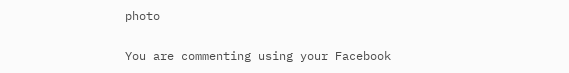photo

You are commenting using your Facebook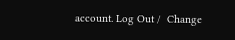account. Log Out /  Change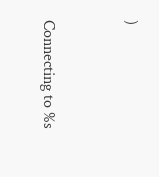)


Connecting to %s